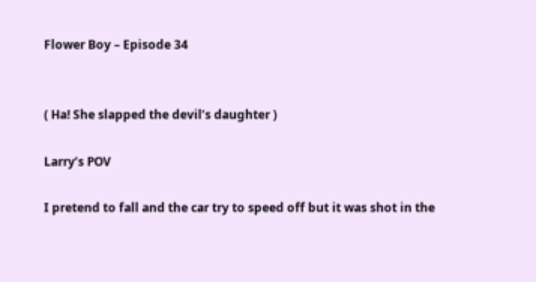Flower Boy – Episode 34


( Ha! She slapped the devil’s daughter )

Larry’s POV

I pretend to fall and the car try to speed off but it was shot in the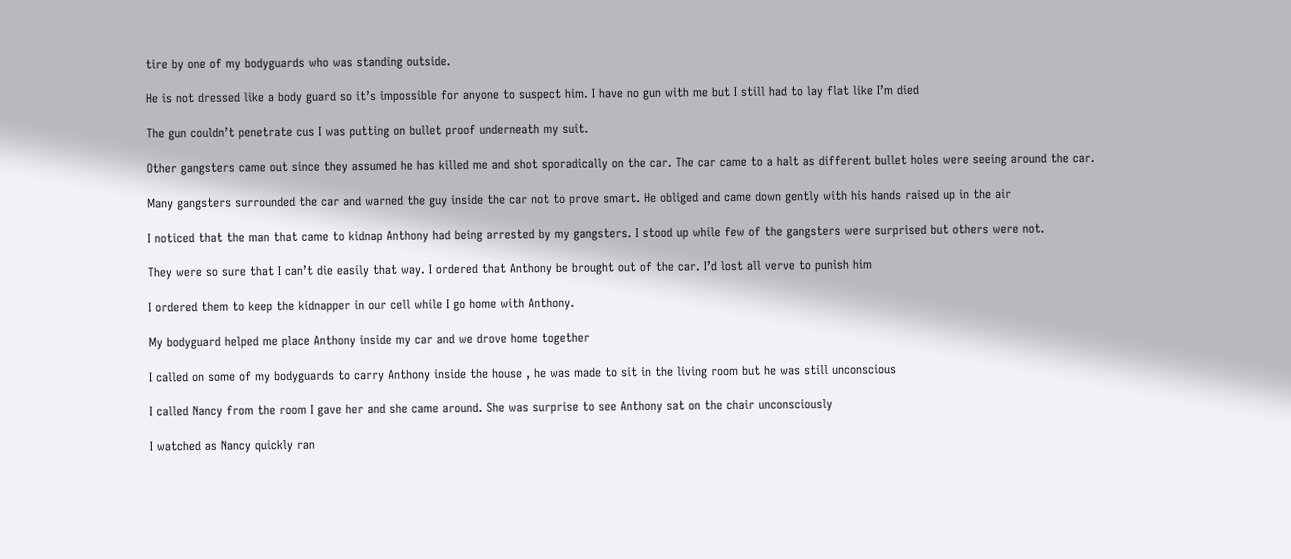tire by one of my bodyguards who was standing outside.

He is not dressed like a body guard so it’s impossible for anyone to suspect him. I have no gun with me but I still had to lay flat like I’m died

The gun couldn’t penetrate cus I was putting on bullet proof underneath my suit.

Other gangsters came out since they assumed he has killed me and shot sporadically on the car. The car came to a halt as different bullet holes were seeing around the car.

Many gangsters surrounded the car and warned the guy inside the car not to prove smart. He obliged and came down gently with his hands raised up in the air

I noticed that the man that came to kidnap Anthony had being arrested by my gangsters. I stood up while few of the gangsters were surprised but others were not.

They were so sure that I can’t die easily that way. I ordered that Anthony be brought out of the car. I’d lost all verve to punish him

I ordered them to keep the kidnapper in our cell while I go home with Anthony.

My bodyguard helped me place Anthony inside my car and we drove home together

I called on some of my bodyguards to carry Anthony inside the house , he was made to sit in the living room but he was still unconscious

I called Nancy from the room I gave her and she came around. She was surprise to see Anthony sat on the chair unconsciously

I watched as Nancy quickly ran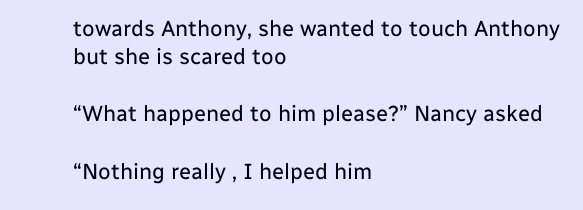towards Anthony, she wanted to touch Anthony but she is scared too

“What happened to him please?” Nancy asked

“Nothing really , I helped him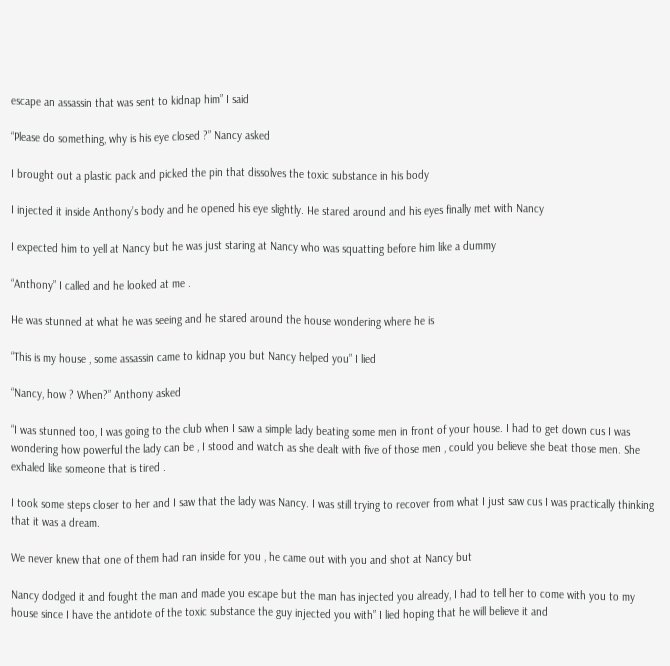escape an assassin that was sent to kidnap him” I said

“Please do something, why is his eye closed ?” Nancy asked

I brought out a plastic pack and picked the pin that dissolves the toxic substance in his body

I injected it inside Anthony’s body and he opened his eye slightly. He stared around and his eyes finally met with Nancy

I expected him to yell at Nancy but he was just staring at Nancy who was squatting before him like a dummy

“Anthony” I called and he looked at me .

He was stunned at what he was seeing and he stared around the house wondering where he is

“This is my house , some assassin came to kidnap you but Nancy helped you” I lied

“Nancy, how ? When?” Anthony asked

“I was stunned too, I was going to the club when I saw a simple lady beating some men in front of your house. I had to get down cus I was wondering how powerful the lady can be , I stood and watch as she dealt with five of those men , could you believe she beat those men. She exhaled like someone that is tired .

I took some steps closer to her and I saw that the lady was Nancy. I was still trying to recover from what I just saw cus I was practically thinking that it was a dream.

We never knew that one of them had ran inside for you , he came out with you and shot at Nancy but

Nancy dodged it and fought the man and made you escape but the man has injected you already, I had to tell her to come with you to my house since I have the antidote of the toxic substance the guy injected you with” I lied hoping that he will believe it and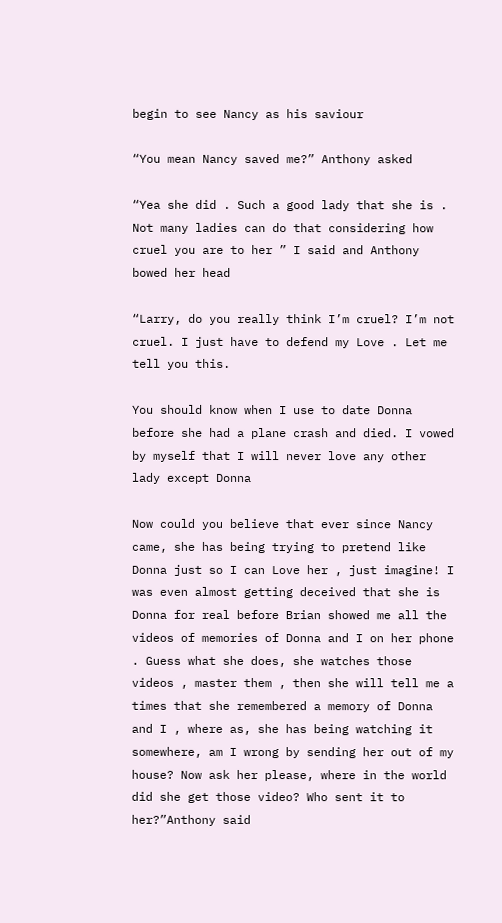begin to see Nancy as his saviour

“You mean Nancy saved me?” Anthony asked

“Yea she did . Such a good lady that she is . Not many ladies can do that considering how cruel you are to her ” I said and Anthony bowed her head

“Larry, do you really think I’m cruel? I’m not cruel. I just have to defend my Love . Let me tell you this.

You should know when I use to date Donna before she had a plane crash and died. I vowed by myself that I will never love any other lady except Donna

Now could you believe that ever since Nancy came, she has being trying to pretend like Donna just so I can Love her , just imagine! I was even almost getting deceived that she is Donna for real before Brian showed me all the videos of memories of Donna and I on her phone . Guess what she does, she watches those videos , master them , then she will tell me a times that she remembered a memory of Donna and I , where as, she has being watching it somewhere, am I wrong by sending her out of my house? Now ask her please, where in the world did she get those video? Who sent it to her?”Anthony said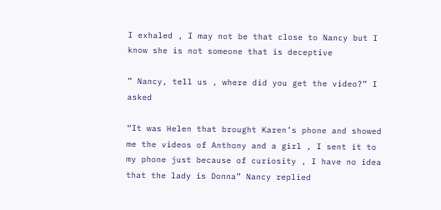I exhaled , I may not be that close to Nancy but I know she is not someone that is deceptive

” Nancy, tell us , where did you get the video?” I asked

“It was Helen that brought Karen’s phone and showed me the videos of Anthony and a girl , I sent it to my phone just because of curiosity , I have no idea that the lady is Donna” Nancy replied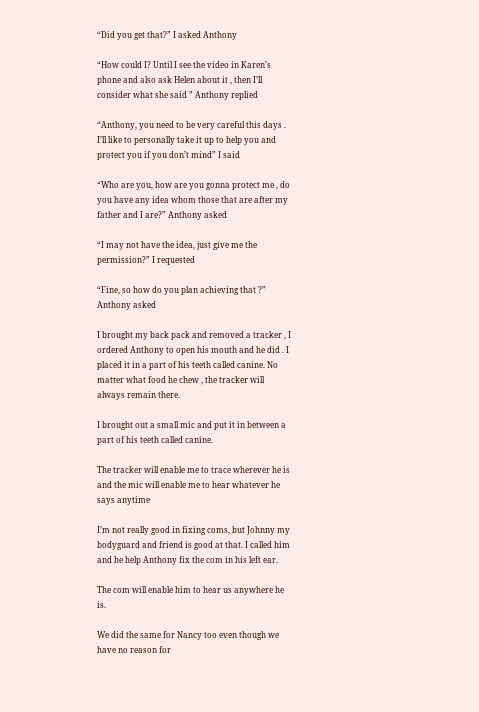“Did you get that?” I asked Anthony

“How could I? Until I see the video in Karen’s phone and also ask Helen about it , then I’ll consider what she said ” Anthony replied

“Anthony, you need to be very careful this days . I’ll like to personally take it up to help you and protect you if you don’t mind” I said

“Who are you, how are you gonna protect me , do you have any idea whom those that are after my father and I are?” Anthony asked

“I may not have the idea, just give me the permission?” I requested

“Fine, so how do you plan achieving that ?” Anthony asked

I brought my back pack and removed a tracker , I ordered Anthony to open his mouth and he did . I placed it in a part of his teeth called canine. No matter what food he chew , the tracker will always remain there.

I brought out a small mic and put it in between a part of his teeth called canine.

The tracker will enable me to trace wherever he is and the mic will enable me to hear whatever he says anytime

I’m not really good in fixing coms, but Johnny my bodyguard and friend is good at that. I called him and he help Anthony fix the com in his left ear.

The com will enable him to hear us anywhere he is.

We did the same for Nancy too even though we have no reason for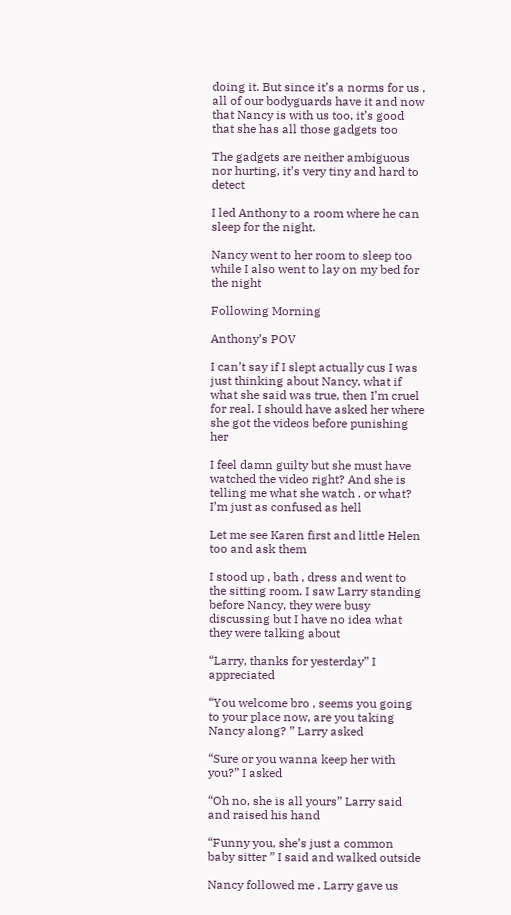doing it. But since it’s a norms for us , all of our bodyguards have it and now that Nancy is with us too, it’s good that she has all those gadgets too

The gadgets are neither ambiguous nor hurting, it’s very tiny and hard to detect

I led Anthony to a room where he can sleep for the night.

Nancy went to her room to sleep too while I also went to lay on my bed for the night

Following Morning

Anthony’s POV

I can’t say if I slept actually cus I was just thinking about Nancy, what if what she said was true, then I’m cruel for real. I should have asked her where she got the videos before punishing her

I feel damn guilty but she must have watched the video right? And she is telling me what she watch . or what? I’m just as confused as hell

Let me see Karen first and little Helen too and ask them

I stood up , bath , dress and went to the sitting room. I saw Larry standing before Nancy, they were busy discussing but I have no idea what they were talking about

“Larry, thanks for yesterday” I appreciated

“You welcome bro , seems you going to your place now, are you taking Nancy along? ” Larry asked

“Sure or you wanna keep her with you?” I asked

“Oh no, she is all yours” Larry said and raised his hand

“Funny you, she’s just a common baby sitter ” I said and walked outside

Nancy followed me . Larry gave us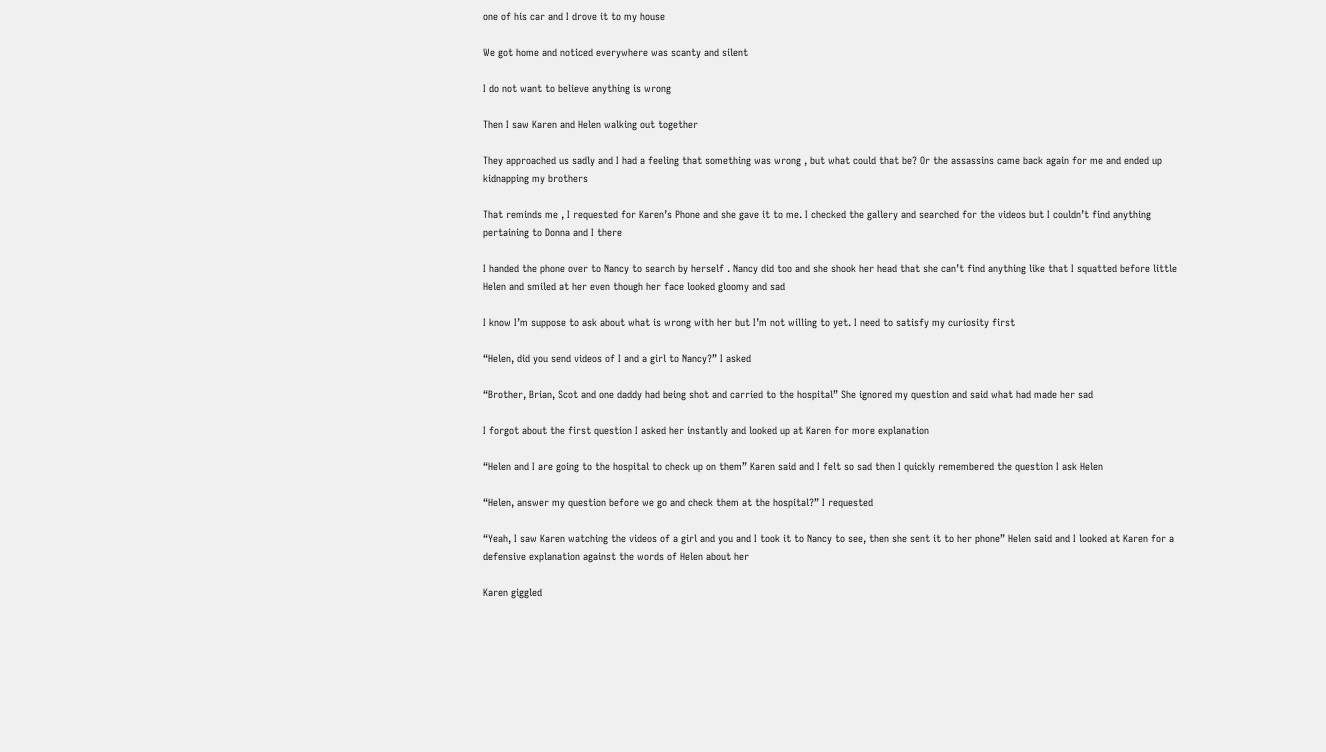one of his car and I drove it to my house

We got home and noticed everywhere was scanty and silent

I do not want to believe anything is wrong

Then I saw Karen and Helen walking out together

They approached us sadly and I had a feeling that something was wrong , but what could that be? Or the assassins came back again for me and ended up kidnapping my brothers

That reminds me , I requested for Karen’s Phone and she gave it to me. I checked the gallery and searched for the videos but I couldn’t find anything pertaining to Donna and I there

I handed the phone over to Nancy to search by herself . Nancy did too and she shook her head that she can’t find anything like that I squatted before little Helen and smiled at her even though her face looked gloomy and sad

I know I’m suppose to ask about what is wrong with her but I’m not willing to yet. I need to satisfy my curiosity first

“Helen, did you send videos of I and a girl to Nancy?” I asked

“Brother, Brian, Scot and one daddy had being shot and carried to the hospital” She ignored my question and said what had made her sad

I forgot about the first question I asked her instantly and looked up at Karen for more explanation

“Helen and I are going to the hospital to check up on them” Karen said and I felt so sad then I quickly remembered the question I ask Helen

“Helen, answer my question before we go and check them at the hospital?” I requested

“Yeah, I saw Karen watching the videos of a girl and you and I took it to Nancy to see, then she sent it to her phone” Helen said and I looked at Karen for a defensive explanation against the words of Helen about her

Karen giggled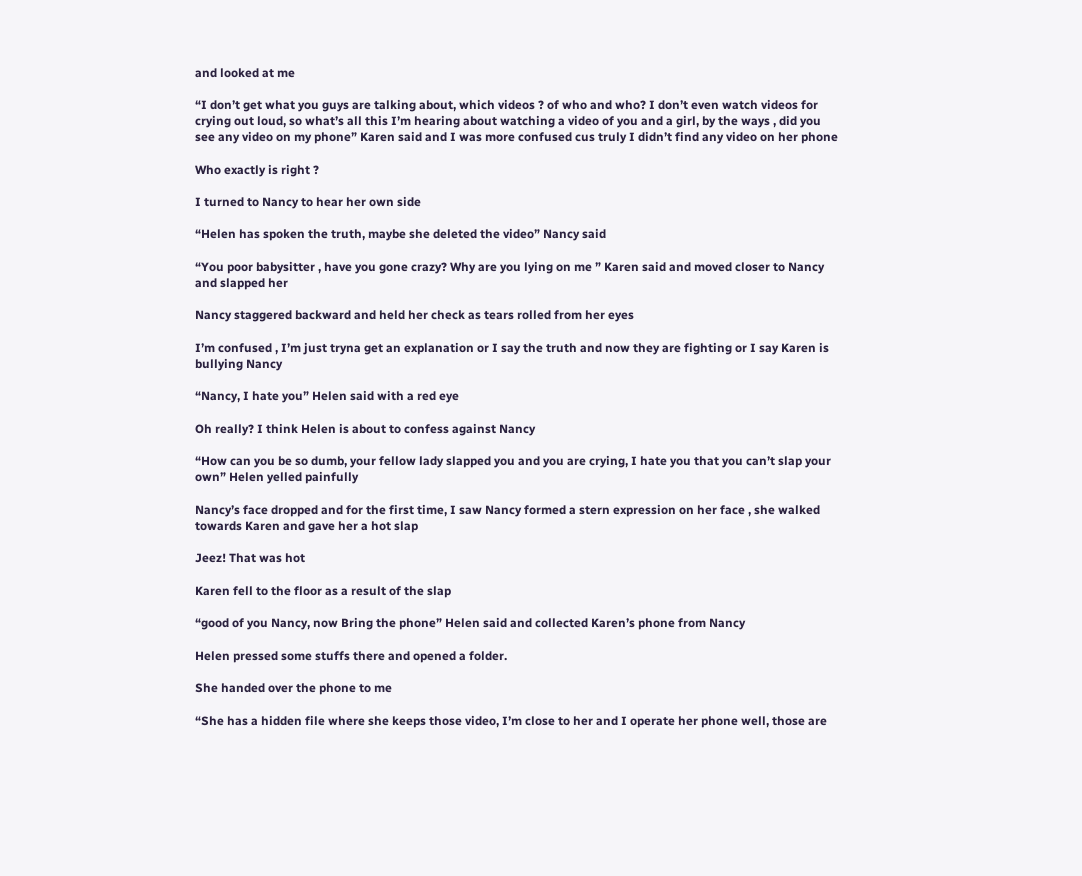and looked at me

“I don’t get what you guys are talking about, which videos ? of who and who? I don’t even watch videos for crying out loud, so what’s all this I’m hearing about watching a video of you and a girl, by the ways , did you see any video on my phone” Karen said and I was more confused cus truly I didn’t find any video on her phone

Who exactly is right ?

I turned to Nancy to hear her own side

“Helen has spoken the truth, maybe she deleted the video” Nancy said

“You poor babysitter , have you gone crazy? Why are you lying on me ” Karen said and moved closer to Nancy and slapped her

Nancy staggered backward and held her check as tears rolled from her eyes

I’m confused , I’m just tryna get an explanation or I say the truth and now they are fighting or I say Karen is bullying Nancy

“Nancy, I hate you” Helen said with a red eye

Oh really? I think Helen is about to confess against Nancy

“How can you be so dumb, your fellow lady slapped you and you are crying, I hate you that you can’t slap your own” Helen yelled painfully

Nancy’s face dropped and for the first time, I saw Nancy formed a stern expression on her face , she walked towards Karen and gave her a hot slap

Jeez! That was hot

Karen fell to the floor as a result of the slap

“good of you Nancy, now Bring the phone” Helen said and collected Karen’s phone from Nancy

Helen pressed some stuffs there and opened a folder.

She handed over the phone to me

“She has a hidden file where she keeps those video, I’m close to her and I operate her phone well, those are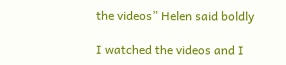the videos” Helen said boldly

I watched the videos and I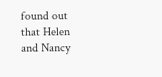found out that Helen and Nancy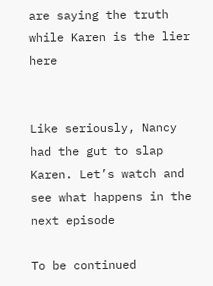are saying the truth while Karen is the lier here


Like seriously, Nancy had the gut to slap Karen. Let’s watch and see what happens in the next episode

To be continued